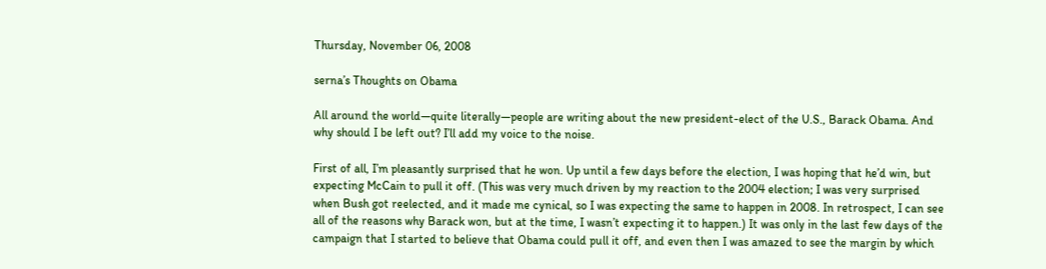Thursday, November 06, 2008

serna’s Thoughts on Obama

All around the world—quite literally—people are writing about the new president-elect of the U.S., Barack Obama. And why should I be left out? I’ll add my voice to the noise.

First of all, I’m pleasantly surprised that he won. Up until a few days before the election, I was hoping that he’d win, but expecting McCain to pull it off. (This was very much driven by my reaction to the 2004 election; I was very surprised when Bush got reelected, and it made me cynical, so I was expecting the same to happen in 2008. In retrospect, I can see all of the reasons why Barack won, but at the time, I wasn’t expecting it to happen.) It was only in the last few days of the campaign that I started to believe that Obama could pull it off, and even then I was amazed to see the margin by which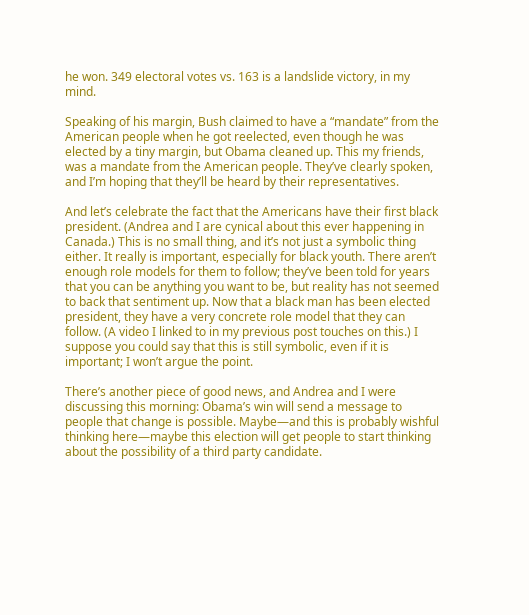he won. 349 electoral votes vs. 163 is a landslide victory, in my mind.

Speaking of his margin, Bush claimed to have a “mandate” from the American people when he got reelected, even though he was elected by a tiny margin, but Obama cleaned up. This my friends, was a mandate from the American people. They’ve clearly spoken, and I’m hoping that they’ll be heard by their representatives.

And let’s celebrate the fact that the Americans have their first black president. (Andrea and I are cynical about this ever happening in Canada.) This is no small thing, and it’s not just a symbolic thing either. It really is important, especially for black youth. There aren’t enough role models for them to follow; they’ve been told for years that you can be anything you want to be, but reality has not seemed to back that sentiment up. Now that a black man has been elected president, they have a very concrete role model that they can follow. (A video I linked to in my previous post touches on this.) I suppose you could say that this is still symbolic, even if it is important; I won’t argue the point.

There’s another piece of good news, and Andrea and I were discussing this morning: Obama’s win will send a message to people that change is possible. Maybe—and this is probably wishful thinking here—maybe this election will get people to start thinking about the possibility of a third party candidate.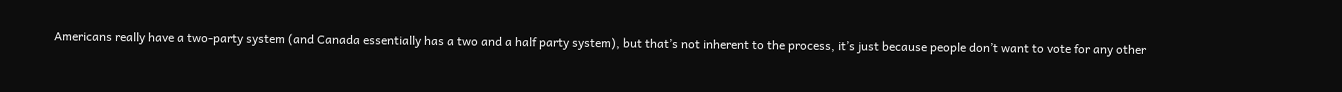Americans really have a two-party system (and Canada essentially has a two and a half party system), but that’s not inherent to the process, it’s just because people don’t want to vote for any other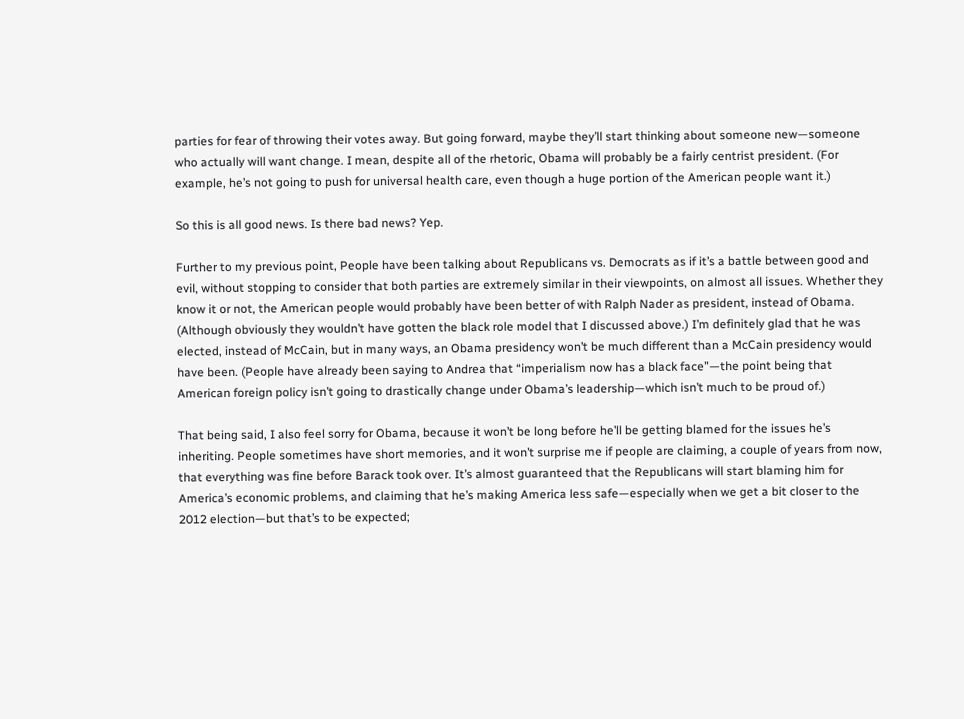parties for fear of throwing their votes away. But going forward, maybe they’ll start thinking about someone new—someone who actually will want change. I mean, despite all of the rhetoric, Obama will probably be a fairly centrist president. (For example, he’s not going to push for universal health care, even though a huge portion of the American people want it.)

So this is all good news. Is there bad news? Yep.

Further to my previous point, People have been talking about Republicans vs. Democrats as if it’s a battle between good and evil, without stopping to consider that both parties are extremely similar in their viewpoints, on almost all issues. Whether they know it or not, the American people would probably have been better of with Ralph Nader as president, instead of Obama. (Although obviously they wouldn’t have gotten the black role model that I discussed above.) I’m definitely glad that he was elected, instead of McCain, but in many ways, an Obama presidency won’t be much different than a McCain presidency would have been. (People have already been saying to Andrea that “imperialism now has a black face”—the point being that American foreign policy isn’t going to drastically change under Obama’s leadership—which isn’t much to be proud of.)

That being said, I also feel sorry for Obama, because it won’t be long before he’ll be getting blamed for the issues he’s inheriting. People sometimes have short memories, and it won’t surprise me if people are claiming, a couple of years from now, that everything was fine before Barack took over. It’s almost guaranteed that the Republicans will start blaming him for America’s economic problems, and claiming that he’s making America less safe—especially when we get a bit closer to the 2012 election—but that’s to be expected;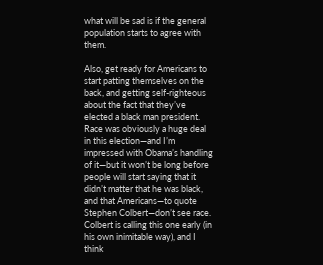what will be sad is if the general population starts to agree with them.

Also, get ready for Americans to start patting themselves on the back, and getting self-righteous about the fact that they’ve elected a black man president. Race was obviously a huge deal in this election—and I’m impressed with Obama’s handling of it—but it won’t be long before people will start saying that it didn’t matter that he was black, and that Americans—to quote Stephen Colbert—don’t see race. Colbert is calling this one early (in his own inimitable way), and I think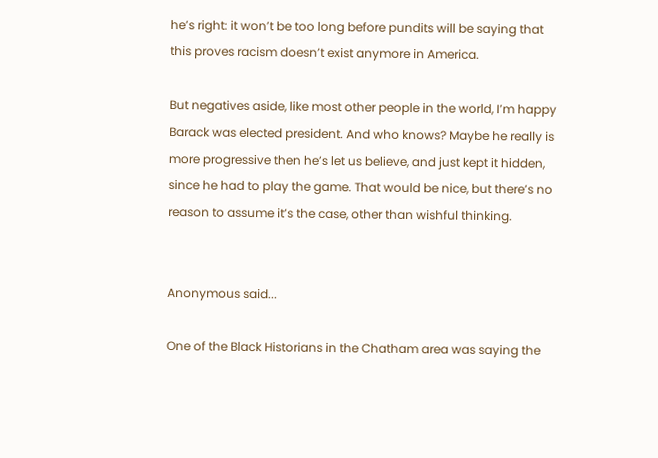he’s right: it won’t be too long before pundits will be saying that this proves racism doesn’t exist anymore in America.

But negatives aside, like most other people in the world, I’m happy Barack was elected president. And who knows? Maybe he really is more progressive then he’s let us believe, and just kept it hidden, since he had to play the game. That would be nice, but there’s no reason to assume it’s the case, other than wishful thinking.


Anonymous said...

One of the Black Historians in the Chatham area was saying the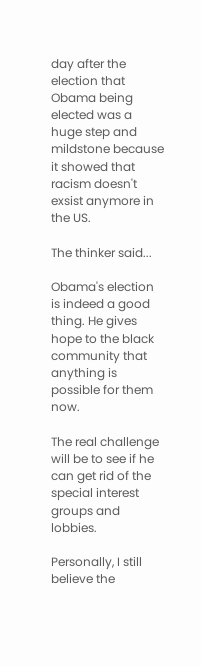day after the election that Obama being elected was a huge step and mildstone because it showed that racism doesn't exsist anymore in the US.

The thinker said...

Obama's election is indeed a good thing. He gives hope to the black community that anything is possible for them now.

The real challenge will be to see if he can get rid of the special interest groups and lobbies.

Personally, I still believe the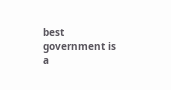best government is a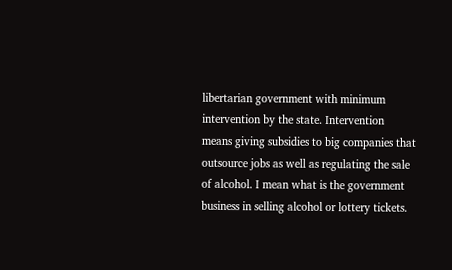libertarian government with minimum intervention by the state. Intervention means giving subsidies to big companies that outsource jobs as well as regulating the sale of alcohol. I mean what is the government business in selling alcohol or lottery tickets.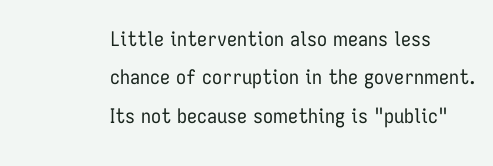Little intervention also means less chance of corruption in the government. Its not because something is "public"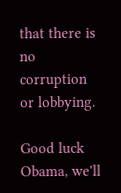that there is no corruption or lobbying.

Good luck Obama, we'll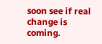soon see if real change is coming.